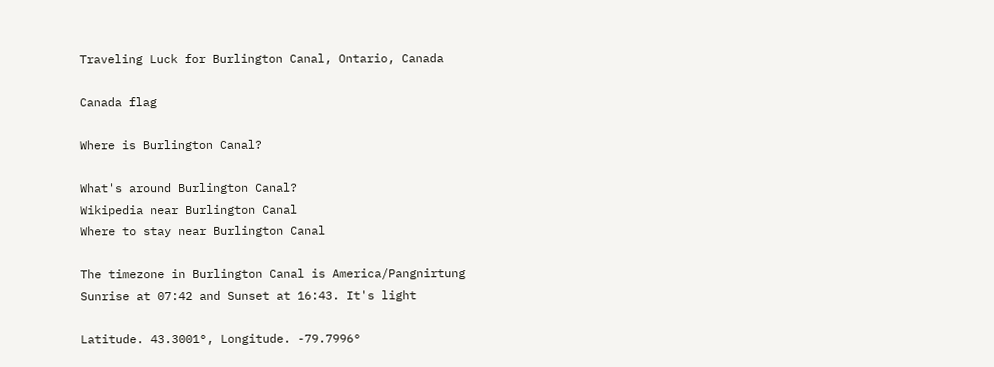Traveling Luck for Burlington Canal, Ontario, Canada

Canada flag

Where is Burlington Canal?

What's around Burlington Canal?
Wikipedia near Burlington Canal
Where to stay near Burlington Canal

The timezone in Burlington Canal is America/Pangnirtung
Sunrise at 07:42 and Sunset at 16:43. It's light

Latitude. 43.3001°, Longitude. -79.7996°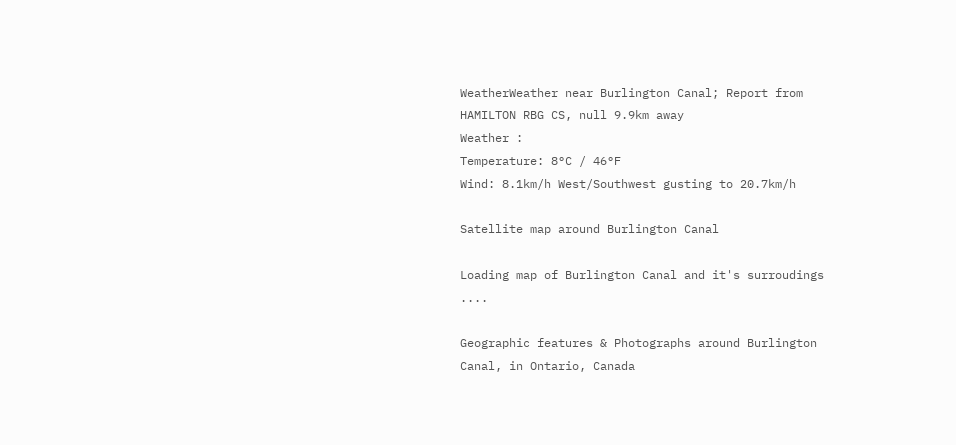WeatherWeather near Burlington Canal; Report from HAMILTON RBG CS, null 9.9km away
Weather :
Temperature: 8°C / 46°F
Wind: 8.1km/h West/Southwest gusting to 20.7km/h

Satellite map around Burlington Canal

Loading map of Burlington Canal and it's surroudings ....

Geographic features & Photographs around Burlington Canal, in Ontario, Canada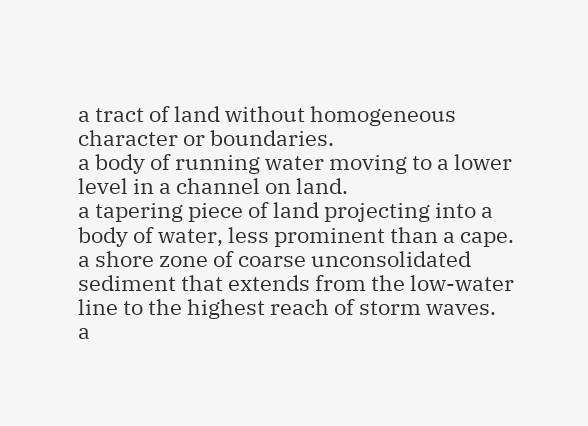a tract of land without homogeneous character or boundaries.
a body of running water moving to a lower level in a channel on land.
a tapering piece of land projecting into a body of water, less prominent than a cape.
a shore zone of coarse unconsolidated sediment that extends from the low-water line to the highest reach of storm waves.
a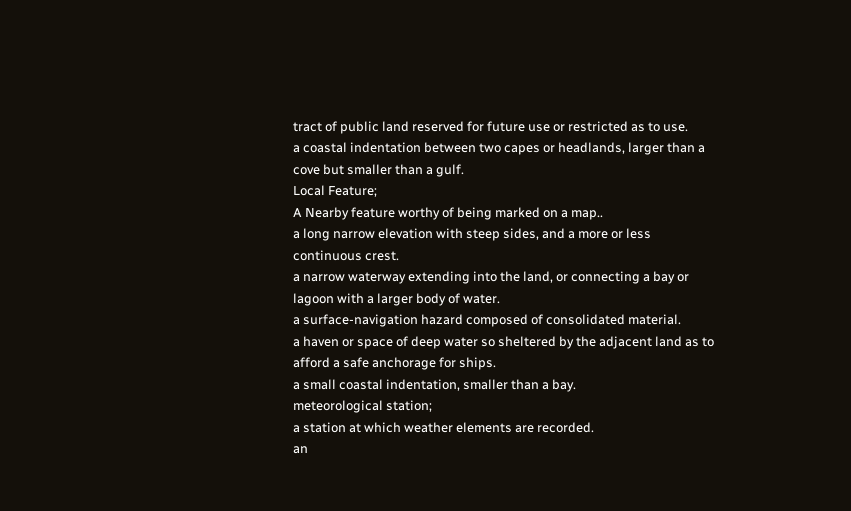tract of public land reserved for future use or restricted as to use.
a coastal indentation between two capes or headlands, larger than a cove but smaller than a gulf.
Local Feature;
A Nearby feature worthy of being marked on a map..
a long narrow elevation with steep sides, and a more or less continuous crest.
a narrow waterway extending into the land, or connecting a bay or lagoon with a larger body of water.
a surface-navigation hazard composed of consolidated material.
a haven or space of deep water so sheltered by the adjacent land as to afford a safe anchorage for ships.
a small coastal indentation, smaller than a bay.
meteorological station;
a station at which weather elements are recorded.
an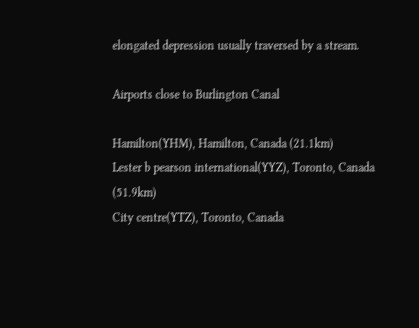elongated depression usually traversed by a stream.

Airports close to Burlington Canal

Hamilton(YHM), Hamilton, Canada (21.1km)
Lester b pearson international(YYZ), Toronto, Canada (51.9km)
City centre(YTZ), Toronto, Canada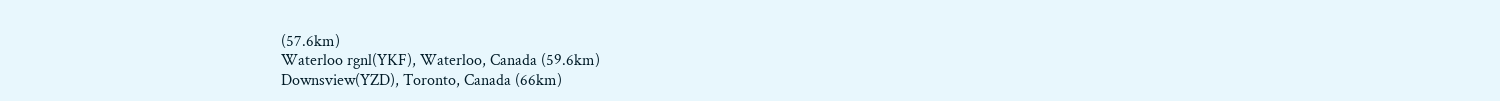(57.6km)
Waterloo rgnl(YKF), Waterloo, Canada (59.6km)
Downsview(YZD), Toronto, Canada (66km)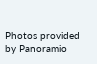Photos provided by Panoramio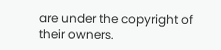are under the copyright of their owners.